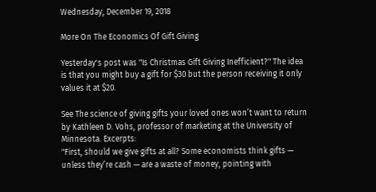Wednesday, December 19, 2018

More On The Economics Of Gift Giving

Yesterday's post was "Is Christmas Gift Giving Inefficient?" The idea is that you might buy a gift for $30 but the person receiving it only values it at $20.

See The science of giving gifts your loved ones won’t want to return by Kathleen D. Vohs, professor of marketing at the University of Minnesota. Excerpts:
"First, should we give gifts at all? Some economists think gifts — unless they’re cash — are a waste of money, pointing with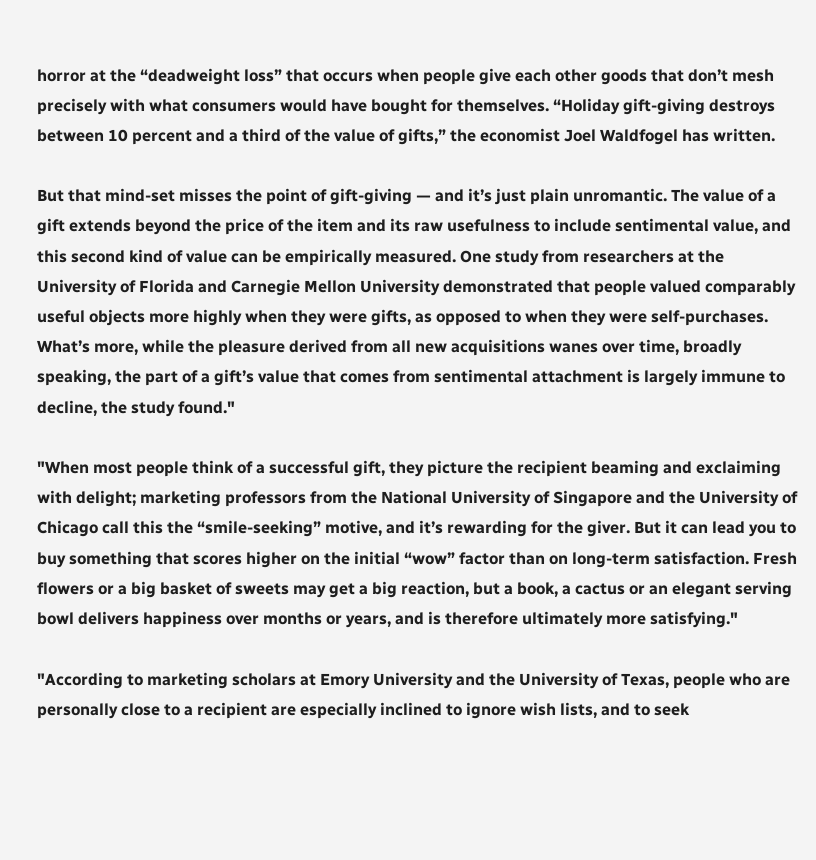horror at the “deadweight loss” that occurs when people give each other goods that don’t mesh precisely with what consumers would have bought for themselves. “Holiday gift-giving destroys between 10 percent and a third of the value of gifts,” the economist Joel Waldfogel has written.

But that mind-set misses the point of gift-giving — and it’s just plain unromantic. The value of a gift extends beyond the price of the item and its raw usefulness to include sentimental value, and this second kind of value can be empirically measured. One study from researchers at the University of Florida and Carnegie Mellon University demonstrated that people valued comparably useful objects more highly when they were gifts, as opposed to when they were self-purchases. What’s more, while the pleasure derived from all new acquisitions wanes over time, broadly speaking, the part of a gift’s value that comes from sentimental attachment is largely immune to decline, the study found."

"When most people think of a successful gift, they picture the recipient beaming and exclaiming with delight; marketing professors from the National University of Singapore and the University of Chicago call this the “smile-seeking” motive, and it’s rewarding for the giver. But it can lead you to buy something that scores higher on the initial “wow” factor than on long-term satisfaction. Fresh flowers or a big basket of sweets may get a big reaction, but a book, a cactus or an elegant serving bowl delivers happiness over months or years, and is therefore ultimately more satisfying."

"According to marketing scholars at Emory University and the University of Texas, people who are personally close to a recipient are especially inclined to ignore wish lists, and to seek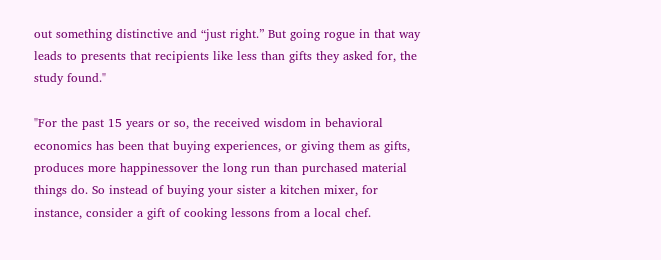out something distinctive and “just right.” But going rogue in that way leads to presents that recipients like less than gifts they asked for, the study found."

"For the past 15 years or so, the received wisdom in behavioral economics has been that buying experiences, or giving them as gifts, produces more happinessover the long run than purchased material things do. So instead of buying your sister a kitchen mixer, for instance, consider a gift of cooking lessons from a local chef.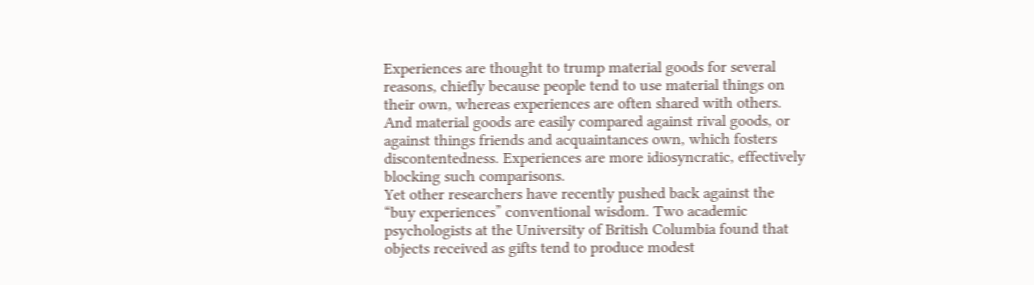Experiences are thought to trump material goods for several reasons, chiefly because people tend to use material things on their own, whereas experiences are often shared with others. And material goods are easily compared against rival goods, or against things friends and acquaintances own, which fosters discontentedness. Experiences are more idiosyncratic, effectively blocking such comparisons.
Yet other researchers have recently pushed back against the “buy experiences” conventional wisdom. Two academic psychologists at the University of British Columbia found that objects received as gifts tend to produce modest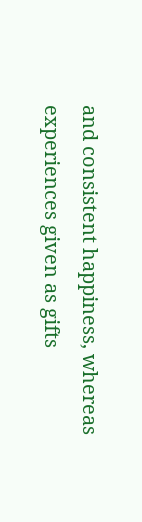and consistent happiness, whereas experiences given as gifts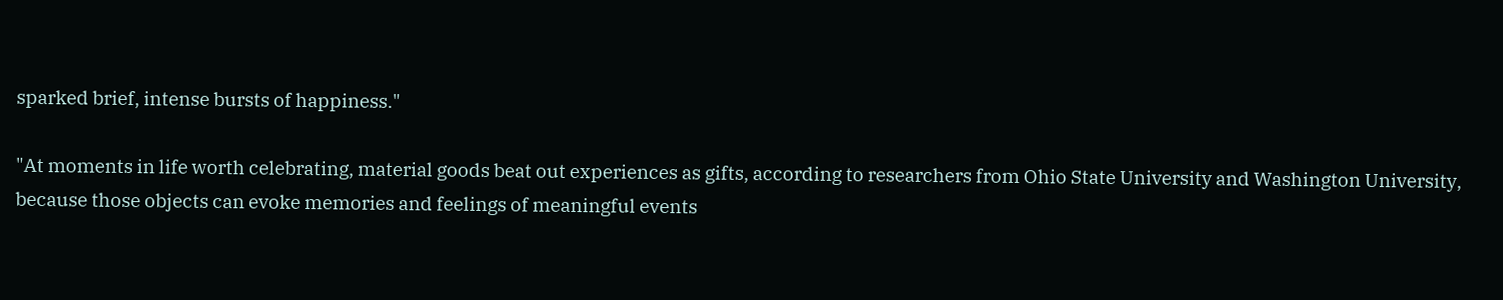sparked brief, intense bursts of happiness."

"At moments in life worth celebrating, material goods beat out experiences as gifts, according to researchers from Ohio State University and Washington University, because those objects can evoke memories and feelings of meaningful events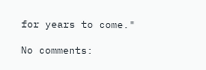for years to come."

No comments: